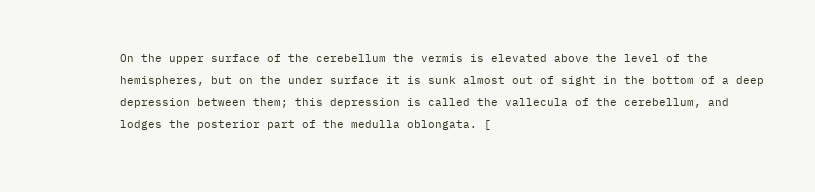On the upper surface of the cerebellum the vermis is elevated above the level of the hemispheres, but on the under surface it is sunk almost out of sight in the bottom of a deep depression between them; this depression is called the vallecula of the cerebellum, and lodges the posterior part of the medulla oblongata. [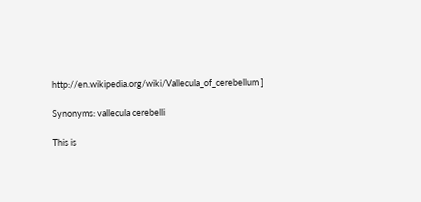http://en.wikipedia.org/wiki/Vallecula_of_cerebellum ]

Synonyms: vallecula cerebelli

This is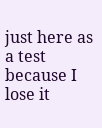just here as a test because I lose it